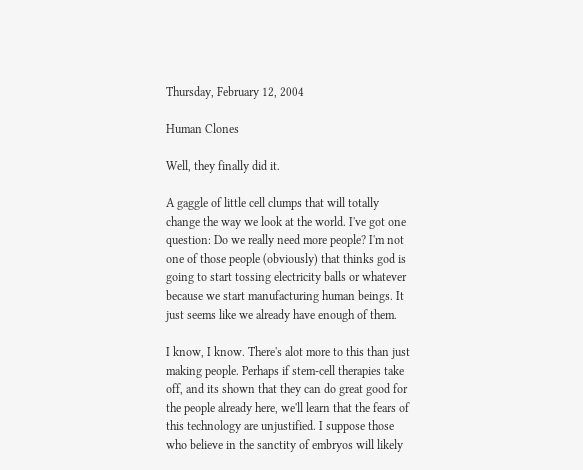Thursday, February 12, 2004

Human Clones

Well, they finally did it.

A gaggle of little cell clumps that will totally change the way we look at the world. I've got one question: Do we really need more people? I'm not one of those people (obviously) that thinks god is going to start tossing electricity balls or whatever because we start manufacturing human beings. It just seems like we already have enough of them.

I know, I know. There's alot more to this than just making people. Perhaps if stem-cell therapies take off, and its shown that they can do great good for the people already here, we'll learn that the fears of this technology are unjustified. I suppose those who believe in the sanctity of embryos will likely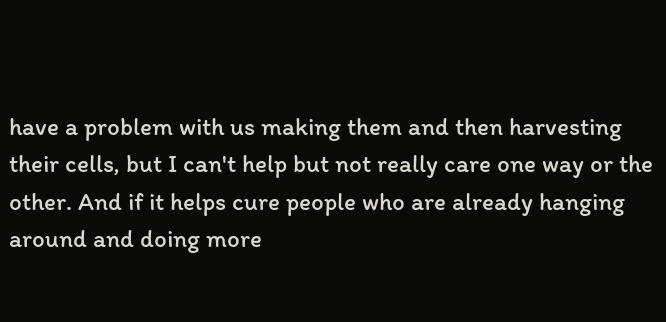have a problem with us making them and then harvesting their cells, but I can't help but not really care one way or the other. And if it helps cure people who are already hanging around and doing more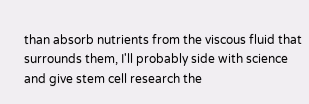than absorb nutrients from the viscous fluid that surrounds them, I'll probably side with science and give stem cell research the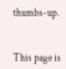thumbs-up.


This page is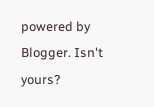powered by Blogger. Isn't yours?